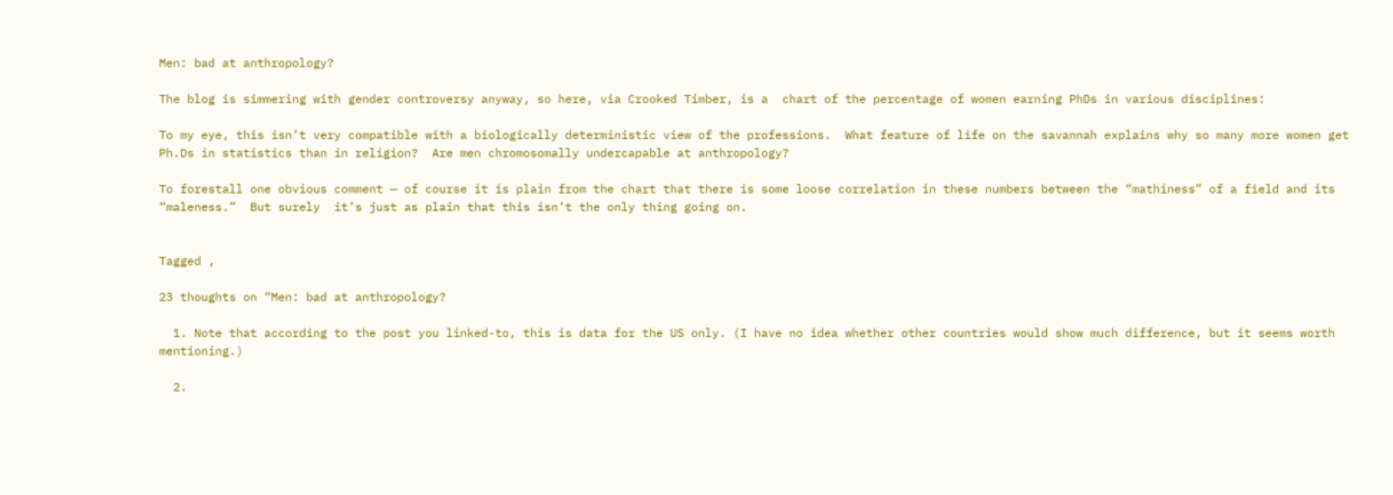Men: bad at anthropology?

The blog is simmering with gender controversy anyway, so here, via Crooked Timber, is a  chart of the percentage of women earning PhDs in various disciplines:

To my eye, this isn’t very compatible with a biologically deterministic view of the professions.  What feature of life on the savannah explains why so many more women get Ph.Ds in statistics than in religion?  Are men chromosomally undercapable at anthropology?

To forestall one obvious comment — of course it is plain from the chart that there is some loose correlation in these numbers between the “mathiness” of a field and its “maleness.”  But surely  it’s just as plain that this isn’t the only thing going on.


Tagged ,

23 thoughts on “Men: bad at anthropology?

  1. Note that according to the post you linked-to, this is data for the US only. (I have no idea whether other countries would show much difference, but it seems worth mentioning.)

  2.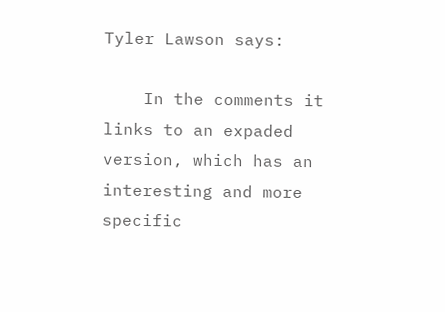Tyler Lawson says:

    In the comments it links to an expaded version, which has an interesting and more specific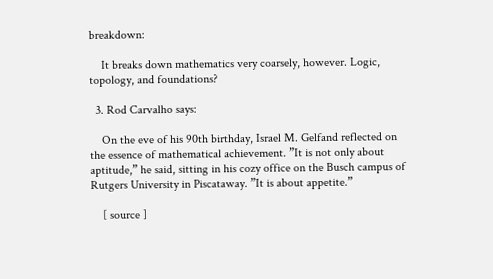breakdown:

    It breaks down mathematics very coarsely, however. Logic, topology, and foundations?

  3. Rod Carvalho says:

    On the eve of his 90th birthday, Israel M. Gelfand reflected on the essence of mathematical achievement. ”It is not only about aptitude,” he said, sitting in his cozy office on the Busch campus of Rutgers University in Piscataway. ”It is about appetite.”

    [ source ]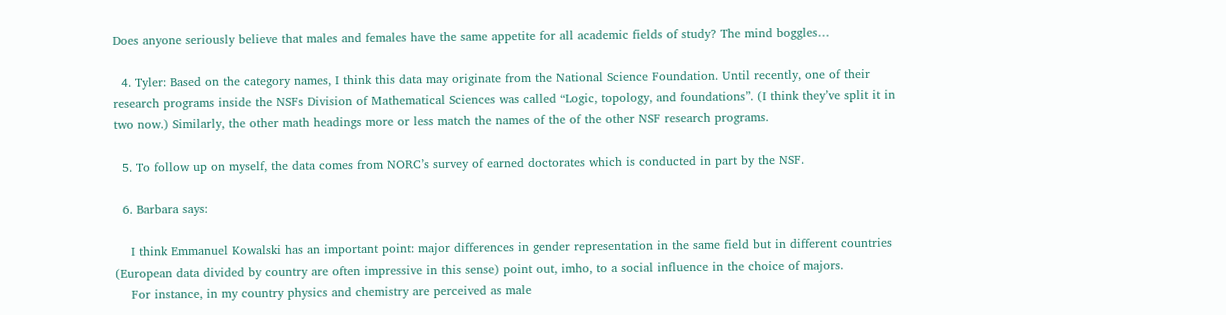Does anyone seriously believe that males and females have the same appetite for all academic fields of study? The mind boggles…

  4. Tyler: Based on the category names, I think this data may originate from the National Science Foundation. Until recently, one of their research programs inside the NSFs Division of Mathematical Sciences was called “Logic, topology, and foundations”. (I think they’ve split it in two now.) Similarly, the other math headings more or less match the names of the of the other NSF research programs.

  5. To follow up on myself, the data comes from NORC’s survey of earned doctorates which is conducted in part by the NSF.

  6. Barbara says:

    I think Emmanuel Kowalski has an important point: major differences in gender representation in the same field but in different countries (European data divided by country are often impressive in this sense) point out, imho, to a social influence in the choice of majors.
    For instance, in my country physics and chemistry are perceived as male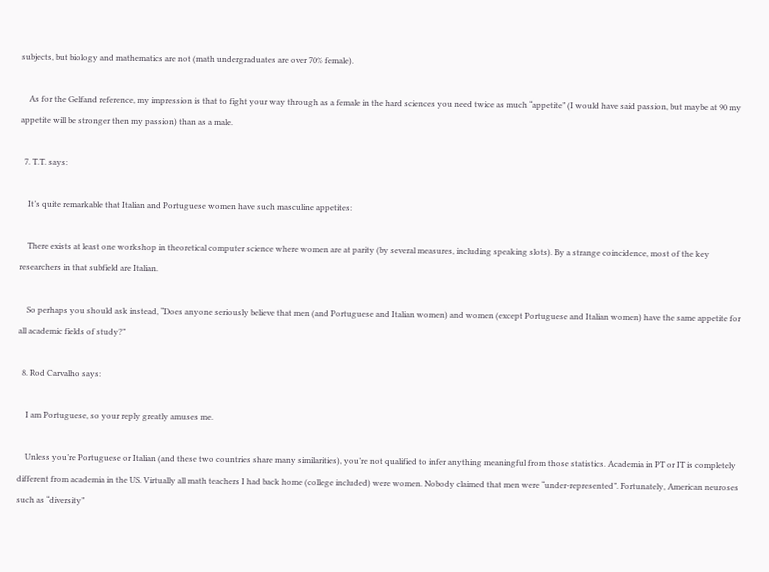subjects, but biology and mathematics are not (math undergraduates are over 70% female).

    As for the Gelfand reference, my impression is that to fight your way through as a female in the hard sciences you need twice as much “appetite” (I would have said passion, but maybe at 90 my appetite will be stronger then my passion) than as a male.

  7. T.T. says:

    It’s quite remarkable that Italian and Portuguese women have such masculine appetites:

    There exists at least one workshop in theoretical computer science where women are at parity (by several measures, including speaking slots). By a strange coincidence, most of the key researchers in that subfield are Italian.

    So perhaps you should ask instead, “Does anyone seriously believe that men (and Portuguese and Italian women) and women (except Portuguese and Italian women) have the same appetite for all academic fields of study?”

  8. Rod Carvalho says:

    I am Portuguese, so your reply greatly amuses me.

    Unless you’re Portuguese or Italian (and these two countries share many similarities), you’re not qualified to infer anything meaningful from those statistics. Academia in PT or IT is completely different from academia in the US. Virtually all math teachers I had back home (college included) were women. Nobody claimed that men were “under-represented”. Fortunately, American neuroses such as “diversity”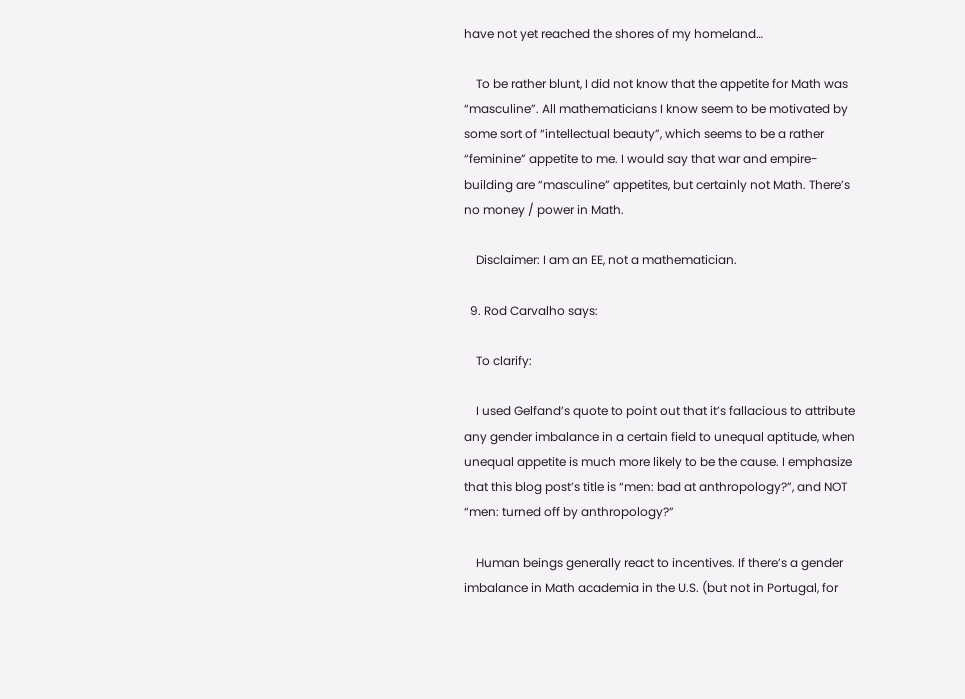have not yet reached the shores of my homeland…

    To be rather blunt, I did not know that the appetite for Math was “masculine”. All mathematicians I know seem to be motivated by some sort of “intellectual beauty”, which seems to be a rather “feminine” appetite to me. I would say that war and empire-building are “masculine” appetites, but certainly not Math. There’s no money / power in Math.

    Disclaimer: I am an EE, not a mathematician.

  9. Rod Carvalho says:

    To clarify:

    I used Gelfand’s quote to point out that it’s fallacious to attribute any gender imbalance in a certain field to unequal aptitude, when unequal appetite is much more likely to be the cause. I emphasize that this blog post’s title is “men: bad at anthropology?”, and NOT “men: turned off by anthropology?”

    Human beings generally react to incentives. If there’s a gender imbalance in Math academia in the U.S. (but not in Portugal, for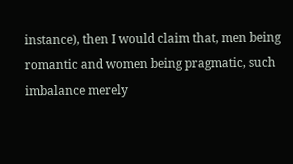instance), then I would claim that, men being romantic and women being pragmatic, such imbalance merely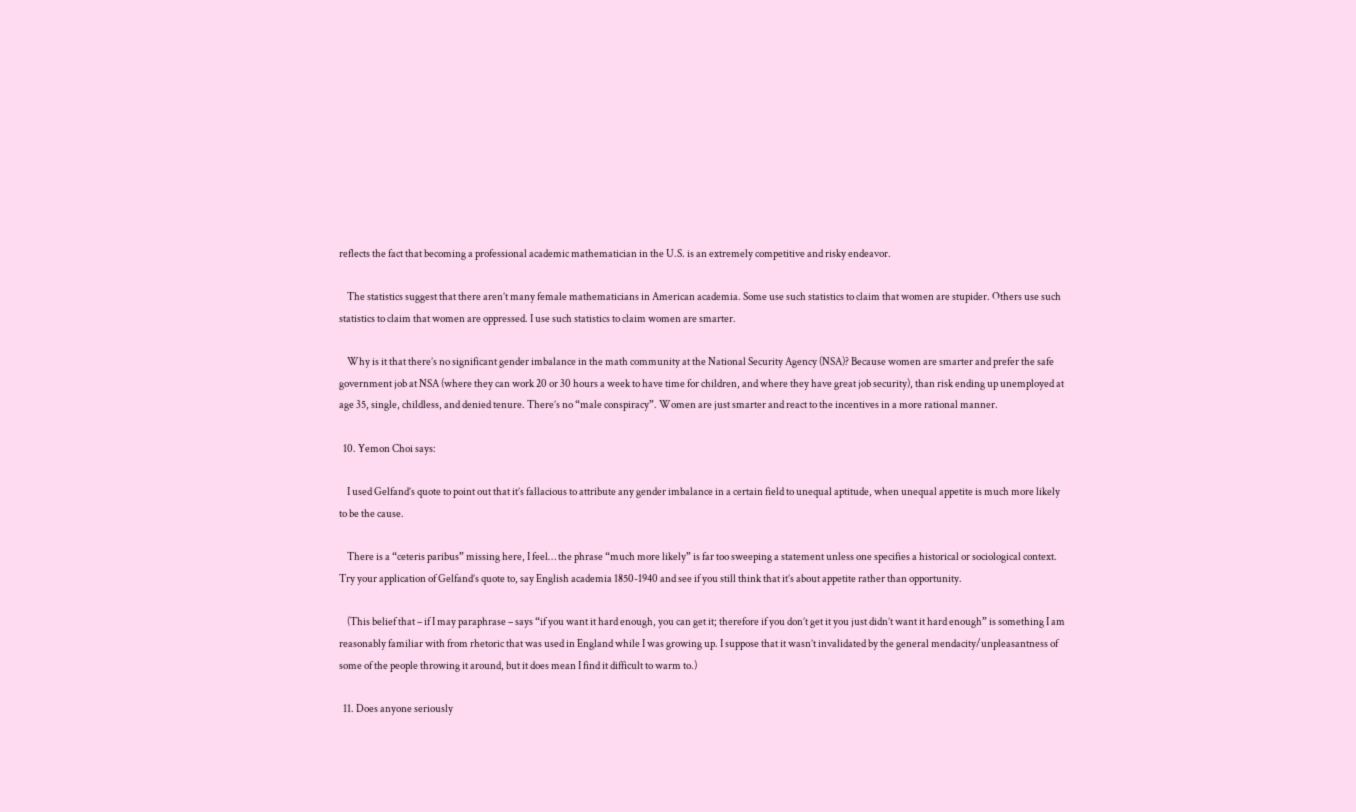reflects the fact that becoming a professional academic mathematician in the U.S. is an extremely competitive and risky endeavor.

    The statistics suggest that there aren’t many female mathematicians in American academia. Some use such statistics to claim that women are stupider. Others use such statistics to claim that women are oppressed. I use such statistics to claim women are smarter.

    Why is it that there’s no significant gender imbalance in the math community at the National Security Agency (NSA)? Because women are smarter and prefer the safe government job at NSA (where they can work 20 or 30 hours a week to have time for children, and where they have great job security), than risk ending up unemployed at age 35, single, childless, and denied tenure. There’s no “male conspiracy”. Women are just smarter and react to the incentives in a more rational manner.

  10. Yemon Choi says:

    I used Gelfand’s quote to point out that it’s fallacious to attribute any gender imbalance in a certain field to unequal aptitude, when unequal appetite is much more likely to be the cause.

    There is a “ceteris paribus” missing here, I feel… the phrase “much more likely” is far too sweeping a statement unless one specifies a historical or sociological context. Try your application of Gelfand’s quote to, say English academia 1850-1940 and see if you still think that it’s about appetite rather than opportunity.

    (This belief that – if I may paraphrase – says “if you want it hard enough, you can get it; therefore if you don’t get it you just didn’t want it hard enough” is something I am reasonably familiar with from rhetoric that was used in England while I was growing up. I suppose that it wasn’t invalidated by the general mendacity/unpleasantness of some of the people throwing it around, but it does mean I find it difficult to warm to.)

  11. Does anyone seriously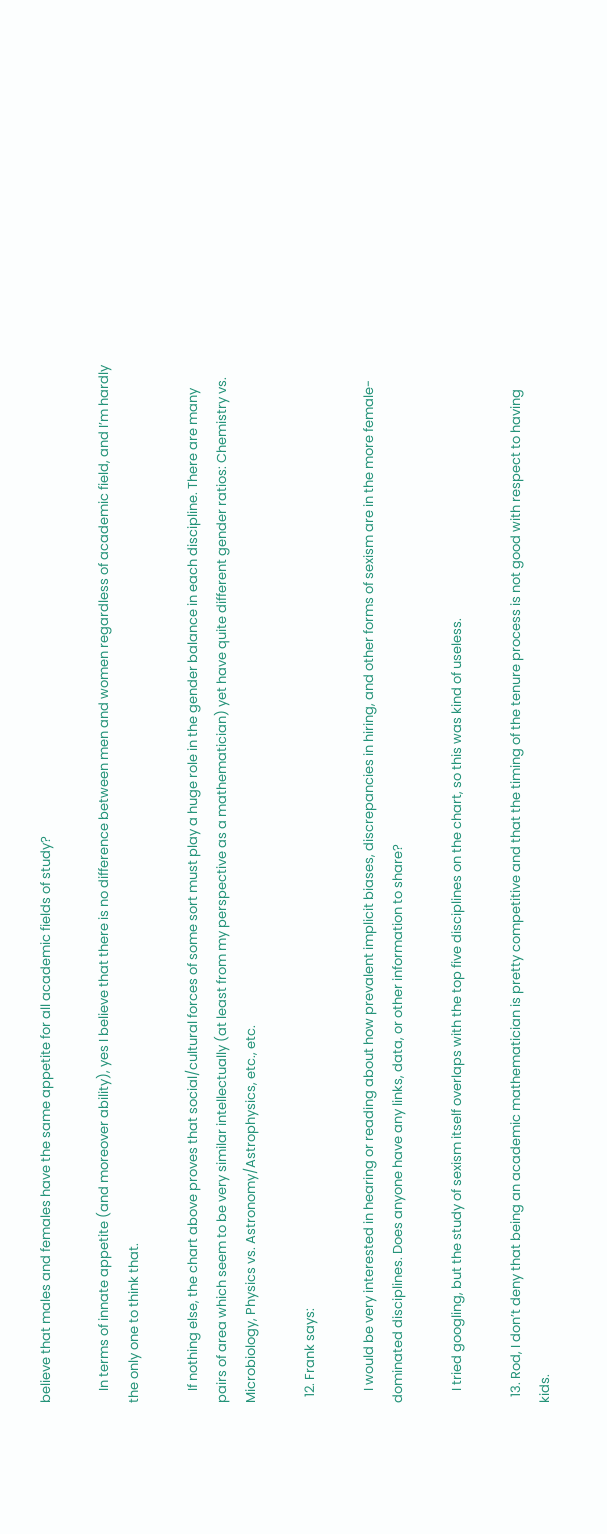believe that males and females have the same appetite for all academic fields of study?

    In terms of innate appetite (and moreover ability), yes I believe that there is no difference between men and women regardless of academic field, and I’m hardly the only one to think that.

    If nothing else, the chart above proves that social/cultural forces of some sort must play a huge role in the gender balance in each discipline. There are many pairs of area which seem to be very similar intellectually (at least from my perspective as a mathematician) yet have quite different gender ratios: Chemistry vs. Microbiology, Physics vs. Astronomy/Astrophysics, etc., etc.

  12. Frank says:

    I would be very interested in hearing or reading about how prevalent implicit biases, discrepancies in hiring, and other forms of sexism are in the more female-dominated disciplines. Does anyone have any links, data, or other information to share?

    I tried googling, but the study of sexism itself overlaps with the top five disciplines on the chart, so this was kind of useless.

  13. Rod, I don’t deny that being an academic mathematician is pretty competitive and that the timing of the tenure process is not good with respect to having kids.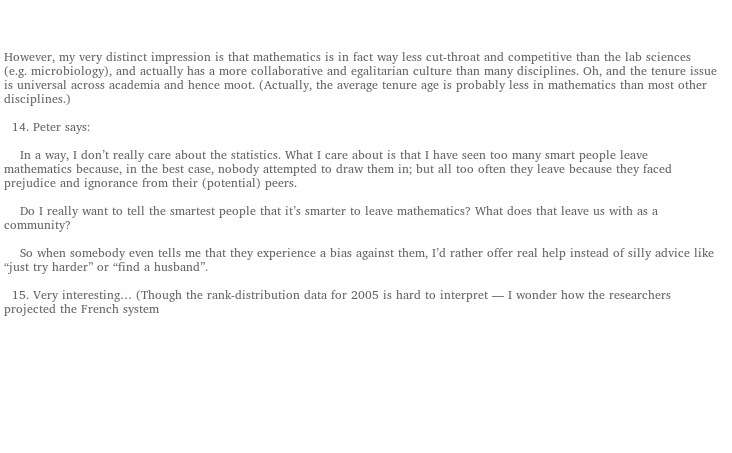However, my very distinct impression is that mathematics is in fact way less cut-throat and competitive than the lab sciences (e.g. microbiology), and actually has a more collaborative and egalitarian culture than many disciplines. Oh, and the tenure issue is universal across academia and hence moot. (Actually, the average tenure age is probably less in mathematics than most other disciplines.)

  14. Peter says:

    In a way, I don’t really care about the statistics. What I care about is that I have seen too many smart people leave mathematics because, in the best case, nobody attempted to draw them in; but all too often they leave because they faced prejudice and ignorance from their (potential) peers.

    Do I really want to tell the smartest people that it’s smarter to leave mathematics? What does that leave us with as a community?

    So when somebody even tells me that they experience a bias against them, I’d rather offer real help instead of silly advice like “just try harder” or “find a husband”.

  15. Very interesting… (Though the rank-distribution data for 2005 is hard to interpret — I wonder how the researchers projected the French system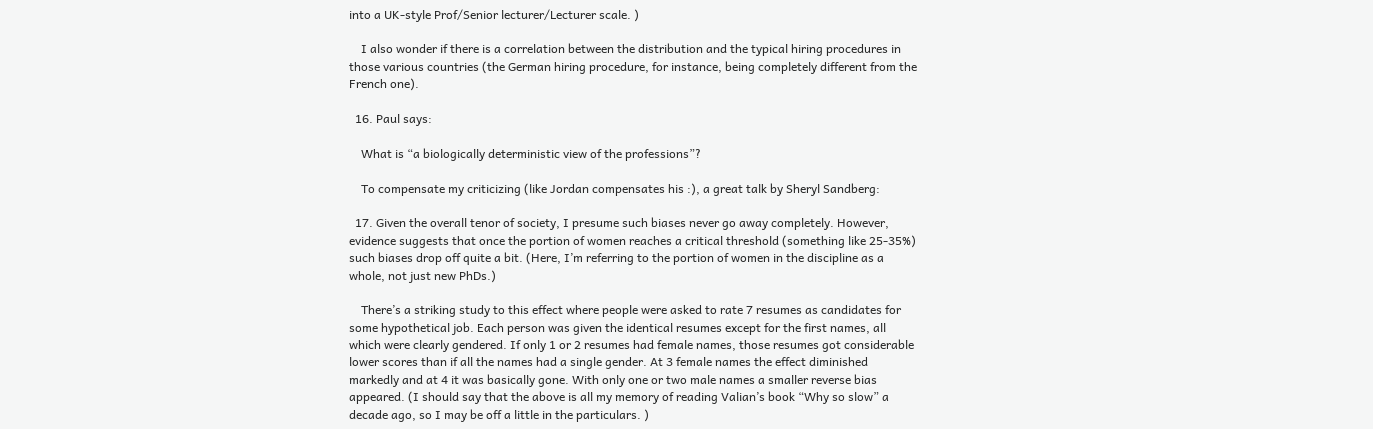into a UK-style Prof/Senior lecturer/Lecturer scale. )

    I also wonder if there is a correlation between the distribution and the typical hiring procedures in those various countries (the German hiring procedure, for instance, being completely different from the French one).

  16. Paul says:

    What is “a biologically deterministic view of the professions”?

    To compensate my criticizing (like Jordan compensates his :), a great talk by Sheryl Sandberg:

  17. Given the overall tenor of society, I presume such biases never go away completely. However, evidence suggests that once the portion of women reaches a critical threshold (something like 25-35%) such biases drop off quite a bit. (Here, I’m referring to the portion of women in the discipline as a whole, not just new PhDs.)

    There’s a striking study to this effect where people were asked to rate 7 resumes as candidates for some hypothetical job. Each person was given the identical resumes except for the first names, all which were clearly gendered. If only 1 or 2 resumes had female names, those resumes got considerable lower scores than if all the names had a single gender. At 3 female names the effect diminished markedly and at 4 it was basically gone. With only one or two male names a smaller reverse bias appeared. (I should say that the above is all my memory of reading Valian’s book “Why so slow” a decade ago, so I may be off a little in the particulars. )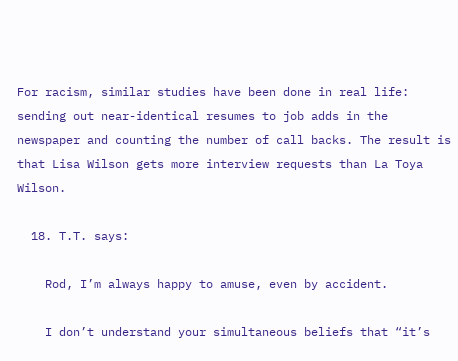For racism, similar studies have been done in real life: sending out near-identical resumes to job adds in the newspaper and counting the number of call backs. The result is that Lisa Wilson gets more interview requests than La Toya Wilson.

  18. T.T. says:

    Rod, I’m always happy to amuse, even by accident.

    I don’t understand your simultaneous beliefs that “it’s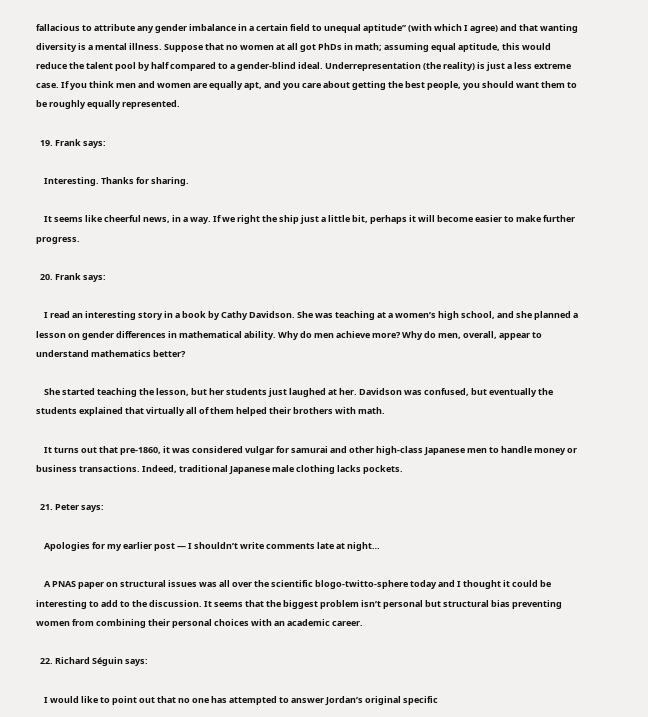fallacious to attribute any gender imbalance in a certain field to unequal aptitude” (with which I agree) and that wanting diversity is a mental illness. Suppose that no women at all got PhDs in math; assuming equal aptitude, this would reduce the talent pool by half compared to a gender-blind ideal. Underrepresentation (the reality) is just a less extreme case. If you think men and women are equally apt, and you care about getting the best people, you should want them to be roughly equally represented.

  19. Frank says:

    Interesting. Thanks for sharing.

    It seems like cheerful news, in a way. If we right the ship just a little bit, perhaps it will become easier to make further progress.

  20. Frank says:

    I read an interesting story in a book by Cathy Davidson. She was teaching at a women’s high school, and she planned a lesson on gender differences in mathematical ability. Why do men achieve more? Why do men, overall, appear to understand mathematics better?

    She started teaching the lesson, but her students just laughed at her. Davidson was confused, but eventually the students explained that virtually all of them helped their brothers with math.

    It turns out that pre-1860, it was considered vulgar for samurai and other high-class Japanese men to handle money or business transactions. Indeed, traditional Japanese male clothing lacks pockets.

  21. Peter says:

    Apologies for my earlier post — I shouldn’t write comments late at night…

    A PNAS paper on structural issues was all over the scientific blogo-twitto-sphere today and I thought it could be interesting to add to the discussion. It seems that the biggest problem isn’t personal but structural bias preventing women from combining their personal choices with an academic career.

  22. Richard Séguin says:

    I would like to point out that no one has attempted to answer Jordan’s original specific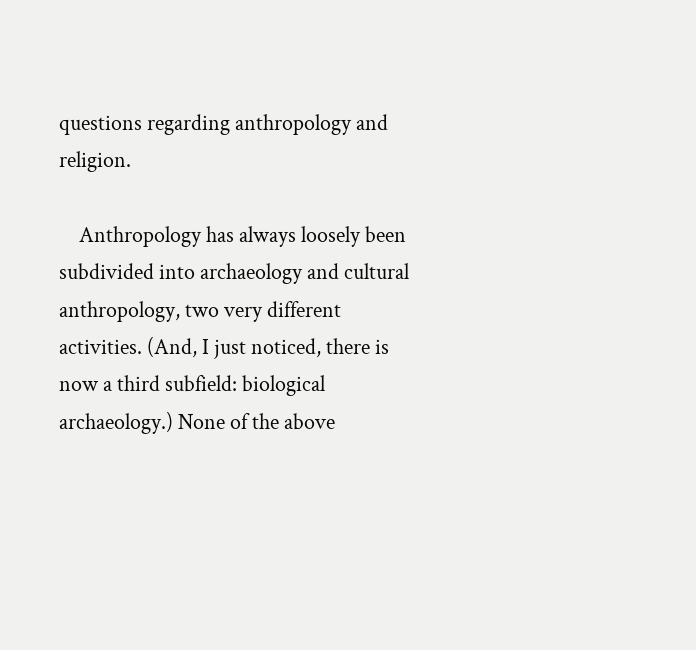questions regarding anthropology and religion.

    Anthropology has always loosely been subdivided into archaeology and cultural anthropology, two very different activities. (And, I just noticed, there is now a third subfield: biological archaeology.) None of the above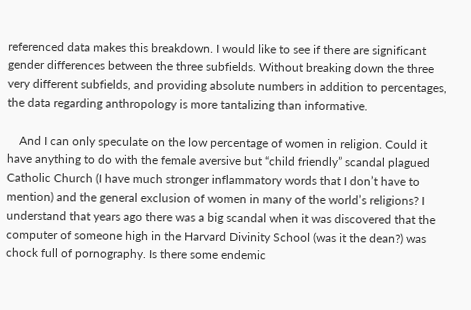referenced data makes this breakdown. I would like to see if there are significant gender differences between the three subfields. Without breaking down the three very different subfields, and providing absolute numbers in addition to percentages, the data regarding anthropology is more tantalizing than informative.

    And I can only speculate on the low percentage of women in religion. Could it have anything to do with the female aversive but “child friendly” scandal plagued Catholic Church (I have much stronger inflammatory words that I don’t have to mention) and the general exclusion of women in many of the world’s religions? I understand that years ago there was a big scandal when it was discovered that the computer of someone high in the Harvard Divinity School (was it the dean?) was chock full of pornography. Is there some endemic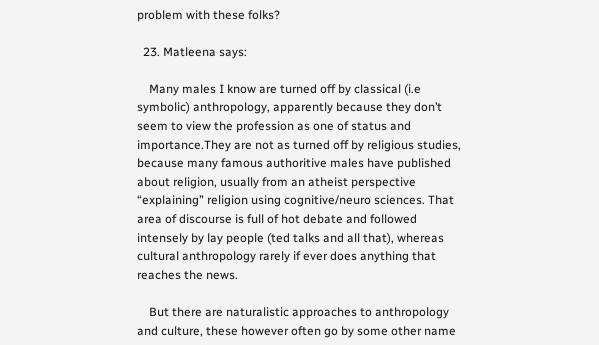problem with these folks?

  23. Matleena says:

    Many males I know are turned off by classical (i.e symbolic) anthropology, apparently because they don’t seem to view the profession as one of status and importance.They are not as turned off by religious studies, because many famous authoritive males have published about religion, usually from an atheist perspective “explaining” religion using cognitive/neuro sciences. That area of discourse is full of hot debate and followed intensely by lay people (ted talks and all that), whereas cultural anthropology rarely if ever does anything that reaches the news.

    But there are naturalistic approaches to anthropology and culture, these however often go by some other name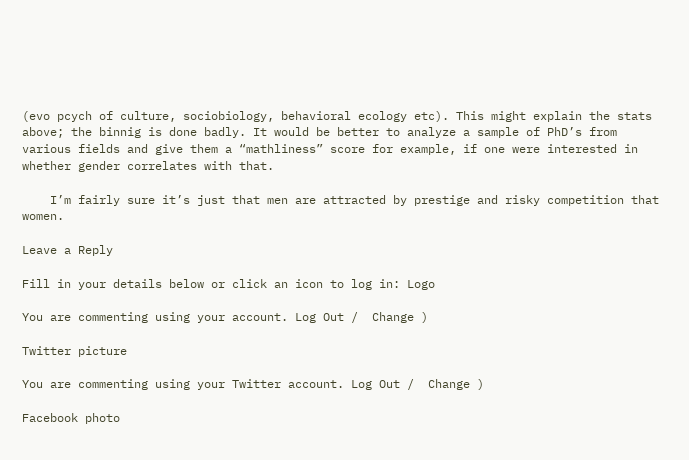(evo pcych of culture, sociobiology, behavioral ecology etc). This might explain the stats above; the binnig is done badly. It would be better to analyze a sample of PhD’s from various fields and give them a “mathliness” score for example, if one were interested in whether gender correlates with that.

    I’m fairly sure it’s just that men are attracted by prestige and risky competition that women.

Leave a Reply

Fill in your details below or click an icon to log in: Logo

You are commenting using your account. Log Out /  Change )

Twitter picture

You are commenting using your Twitter account. Log Out /  Change )

Facebook photo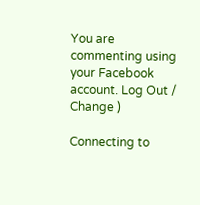You are commenting using your Facebook account. Log Out /  Change )

Connecting to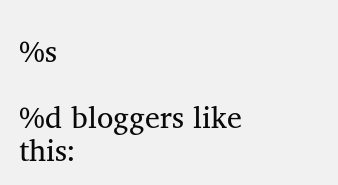%s

%d bloggers like this: